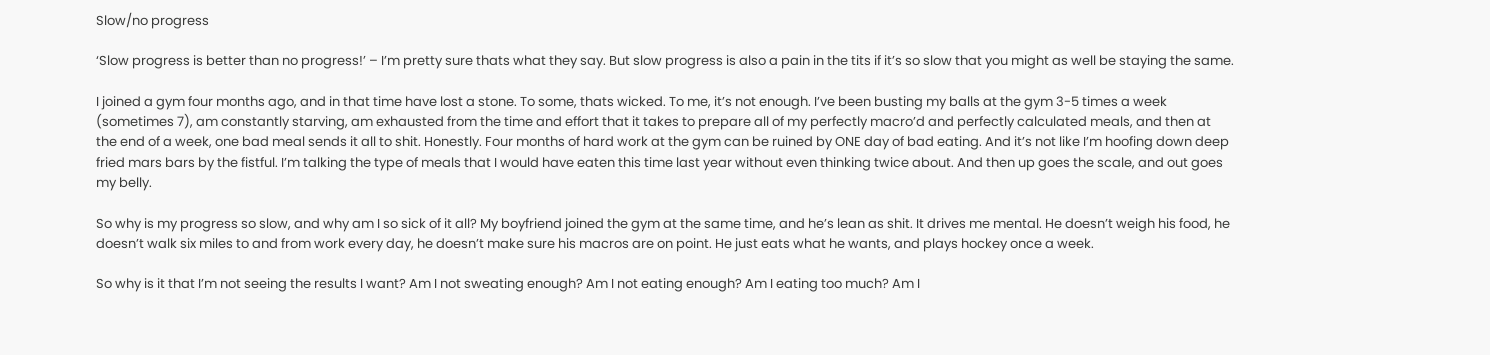Slow/no progress

‘Slow progress is better than no progress!’ – I’m pretty sure thats what they say. But slow progress is also a pain in the tits if it’s so slow that you might as well be staying the same.

I joined a gym four months ago, and in that time have lost a stone. To some, thats wicked. To me, it’s not enough. I’ve been busting my balls at the gym 3-5 times a week (sometimes 7), am constantly starving, am exhausted from the time and effort that it takes to prepare all of my perfectly macro’d and perfectly calculated meals, and then at the end of a week, one bad meal sends it all to shit. Honestly. Four months of hard work at the gym can be ruined by ONE day of bad eating. And it’s not like I’m hoofing down deep fried mars bars by the fistful. I’m talking the type of meals that I would have eaten this time last year without even thinking twice about. And then up goes the scale, and out goes my belly.

So why is my progress so slow, and why am I so sick of it all? My boyfriend joined the gym at the same time, and he’s lean as shit. It drives me mental. He doesn’t weigh his food, he doesn’t walk six miles to and from work every day, he doesn’t make sure his macros are on point. He just eats what he wants, and plays hockey once a week.

So why is it that I’m not seeing the results I want? Am I not sweating enough? Am I not eating enough? Am I eating too much? Am I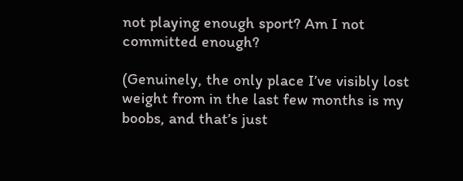not playing enough sport? Am I not committed enough?

(Genuinely, the only place I’ve visibly lost weight from in the last few months is my boobs, and that’s just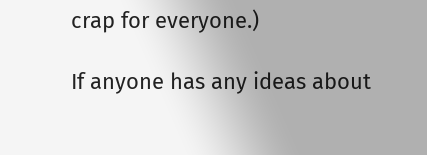crap for everyone.)

If anyone has any ideas about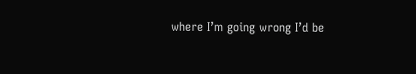where I’m going wrong I’d be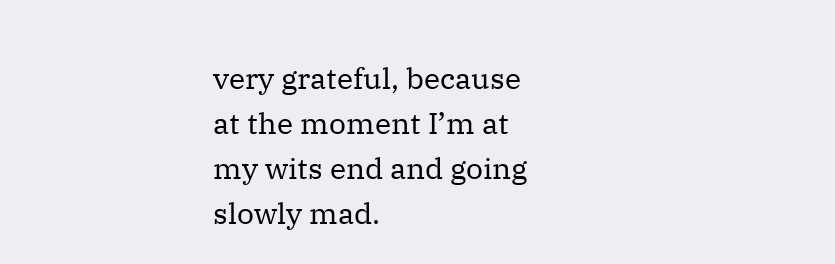very grateful, because at the moment I’m at my wits end and going slowly mad.